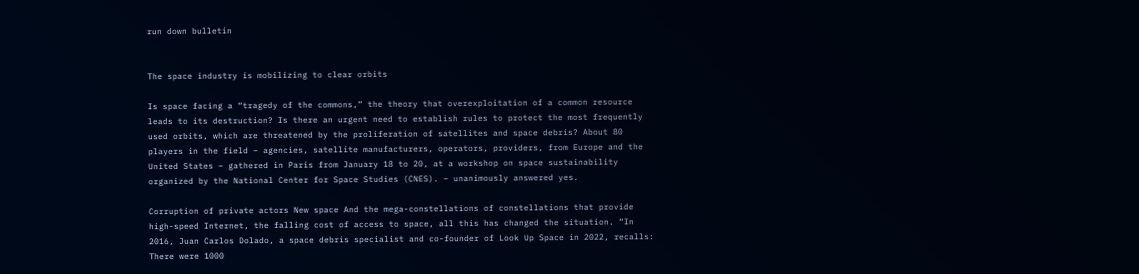run down bulletin


The space industry is mobilizing to clear orbits

Is space facing a “tragedy of the commons,” the theory that overexploitation of a common resource leads to its destruction? Is there an urgent need to establish rules to protect the most frequently used orbits, which are threatened by the proliferation of satellites and space debris? About 80 players in the field – agencies, satellite manufacturers, operators, providers, from Europe and the United States – gathered in Paris from January 18 to 20, at a workshop on space sustainability organized by the National Center for Space Studies (CNES). – unanimously answered yes.

Corruption of private actors New space And the mega-constellations of constellations that provide high-speed Internet, the falling cost of access to space, all this has changed the situation. “In 2016, Juan Carlos Dolado, a space debris specialist and co-founder of Look Up Space in 2022, recalls: There were 1000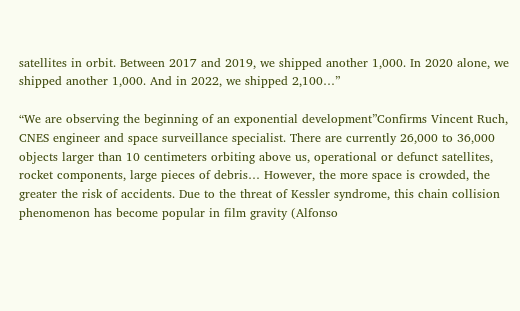satellites in orbit. Between 2017 and 2019, we shipped another 1,000. In 2020 alone, we shipped another 1,000. And in 2022, we shipped 2,100…”

“We are observing the beginning of an exponential development”Confirms Vincent Ruch, CNES engineer and space surveillance specialist. There are currently 26,000 to 36,000 objects larger than 10 centimeters orbiting above us, operational or defunct satellites, rocket components, large pieces of debris… However, the more space is crowded, the greater the risk of accidents. Due to the threat of Kessler syndrome, this chain collision phenomenon has become popular in film gravity (Alfonso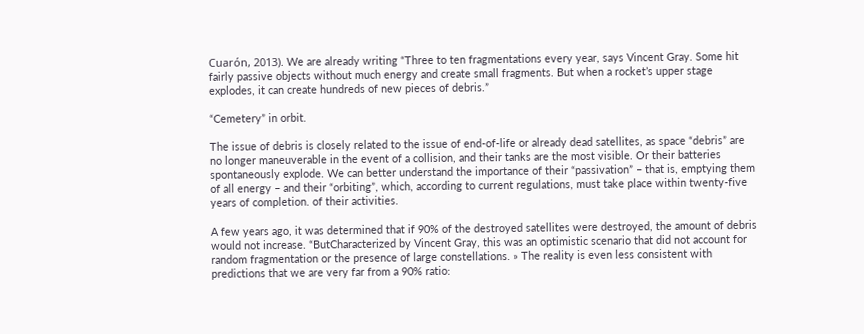Cuarón, 2013). We are already writing “Three to ten fragmentations every year, says Vincent Gray. Some hit fairly passive objects without much energy and create small fragments. But when a rocket’s upper stage explodes, it can create hundreds of new pieces of debris.”

“Cemetery” in orbit.

The issue of debris is closely related to the issue of end-of-life or already dead satellites, as space “debris” are no longer maneuverable in the event of a collision, and their tanks are the most visible. Or their batteries spontaneously explode. We can better understand the importance of their “passivation” – that is, emptying them of all energy – and their “orbiting”, which, according to current regulations, must take place within twenty-five years of completion. of their activities.

A few years ago, it was determined that if 90% of the destroyed satellites were destroyed, the amount of debris would not increase. “ButCharacterized by Vincent Gray, this was an optimistic scenario that did not account for random fragmentation or the presence of large constellations. » The reality is even less consistent with predictions that we are very far from a 90% ratio: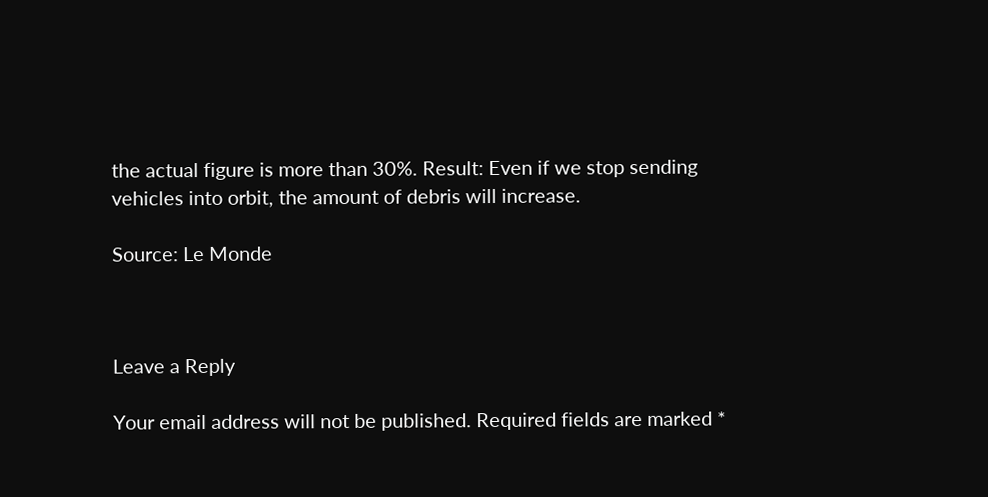the actual figure is more than 30%. Result: Even if we stop sending vehicles into orbit, the amount of debris will increase.

Source: Le Monde



Leave a Reply

Your email address will not be published. Required fields are marked *